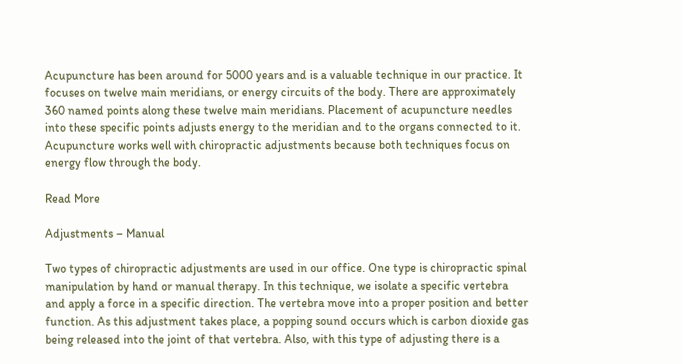Acupuncture has been around for 5000 years and is a valuable technique in our practice. It focuses on twelve main meridians, or energy circuits of the body. There are approximately 360 named points along these twelve main meridians. Placement of acupuncture needles into these specific points adjusts energy to the meridian and to the organs connected to it. Acupuncture works well with chiropractic adjustments because both techniques focus on energy flow through the body.

Read More

Adjustments – Manual

Two types of chiropractic adjustments are used in our office. One type is chiropractic spinal manipulation by hand or manual therapy. In this technique, we isolate a specific vertebra and apply a force in a specific direction. The vertebra move into a proper position and better function. As this adjustment takes place, a popping sound occurs which is carbon dioxide gas being released into the joint of that vertebra. Also, with this type of adjusting there is a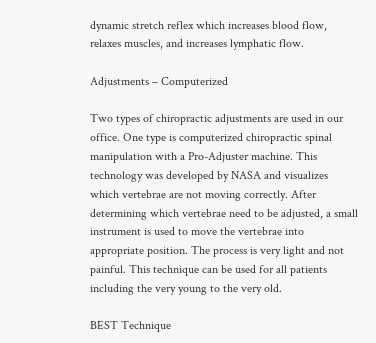dynamic stretch reflex which increases blood flow, relaxes muscles, and increases lymphatic flow.

Adjustments – Computerized

Two types of chiropractic adjustments are used in our office. One type is computerized chiropractic spinal manipulation with a Pro-Adjuster machine. This technology was developed by NASA and visualizes which vertebrae are not moving correctly. After determining which vertebrae need to be adjusted, a small instrument is used to move the vertebrae into appropriate position. The process is very light and not painful. This technique can be used for all patients including the very young to the very old.

BEST Technique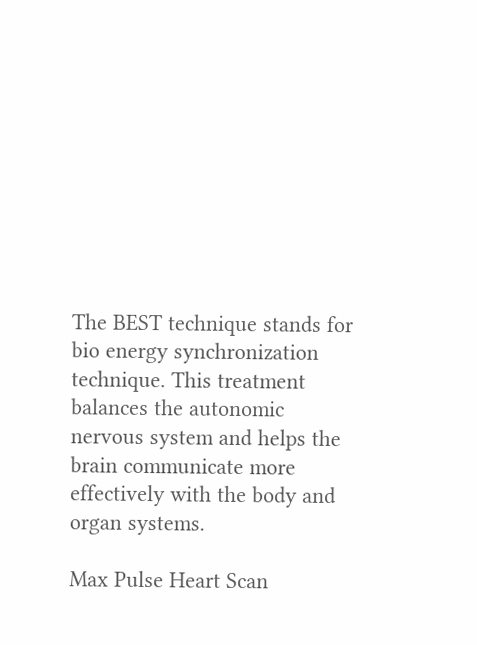The BEST technique stands for bio energy synchronization technique. This treatment balances the autonomic nervous system and helps the brain communicate more effectively with the body and organ systems.

Max Pulse Heart Scan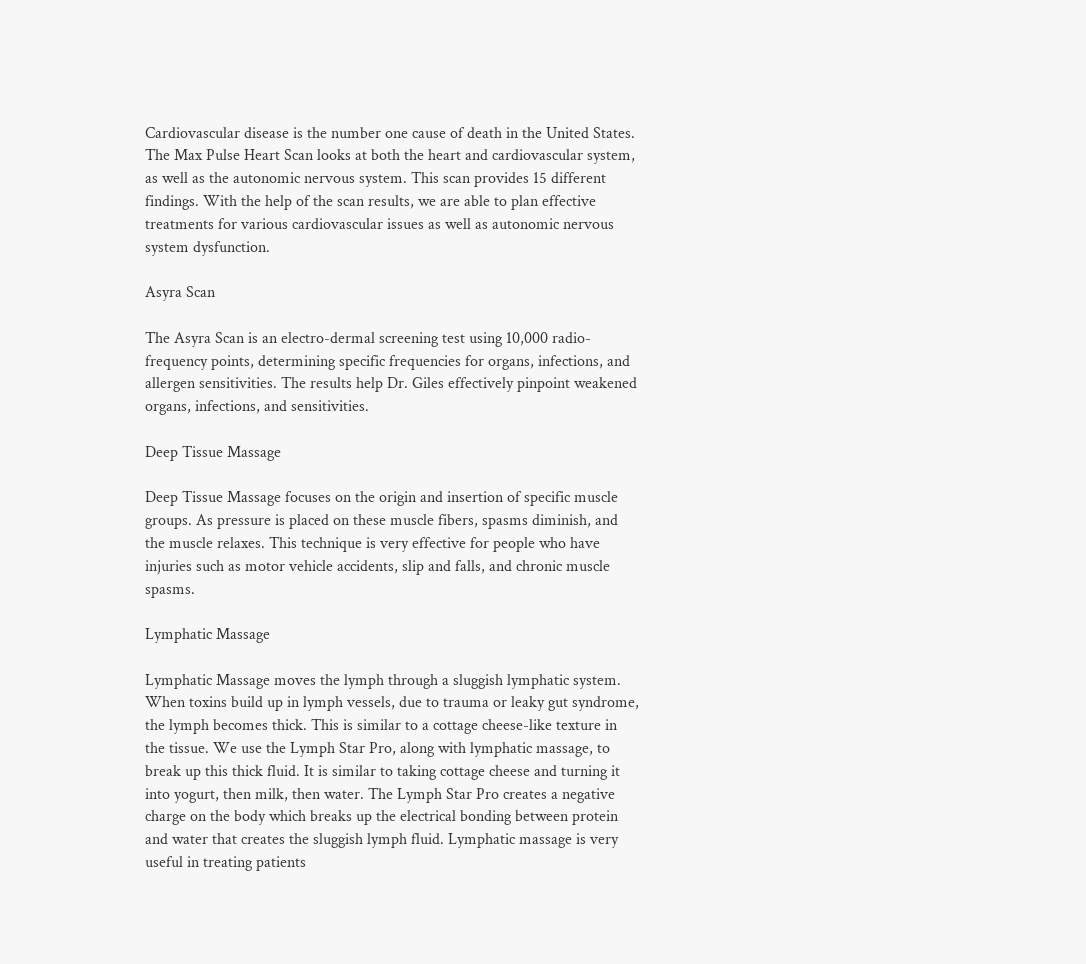Cardiovascular disease is the number one cause of death in the United States. The Max Pulse Heart Scan looks at both the heart and cardiovascular system, as well as the autonomic nervous system. This scan provides 15 different findings. With the help of the scan results, we are able to plan effective treatments for various cardiovascular issues as well as autonomic nervous system dysfunction.

Asyra Scan

The Asyra Scan is an electro-dermal screening test using 10,000 radio-frequency points, determining specific frequencies for organs, infections, and allergen sensitivities. The results help Dr. Giles effectively pinpoint weakened organs, infections, and sensitivities.

Deep Tissue Massage

Deep Tissue Massage focuses on the origin and insertion of specific muscle groups. As pressure is placed on these muscle fibers, spasms diminish, and the muscle relaxes. This technique is very effective for people who have injuries such as motor vehicle accidents, slip and falls, and chronic muscle spasms.

Lymphatic Massage

Lymphatic Massage moves the lymph through a sluggish lymphatic system. When toxins build up in lymph vessels, due to trauma or leaky gut syndrome, the lymph becomes thick. This is similar to a cottage cheese-like texture in the tissue. We use the Lymph Star Pro, along with lymphatic massage, to break up this thick fluid. It is similar to taking cottage cheese and turning it into yogurt, then milk, then water. The Lymph Star Pro creates a negative charge on the body which breaks up the electrical bonding between protein and water that creates the sluggish lymph fluid. Lymphatic massage is very useful in treating patients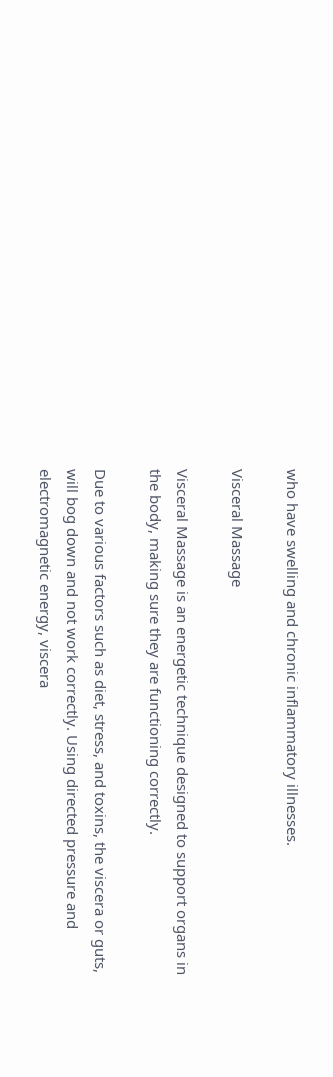who have swelling and chronic inflammatory illnesses.

Visceral Massage

Visceral Massage is an energetic technique designed to support organs in the body, making sure they are functioning correctly.

Due to various factors such as diet, stress, and toxins, the viscera or guts, will bog down and not work correctly. Using directed pressure and electromagnetic energy, viscera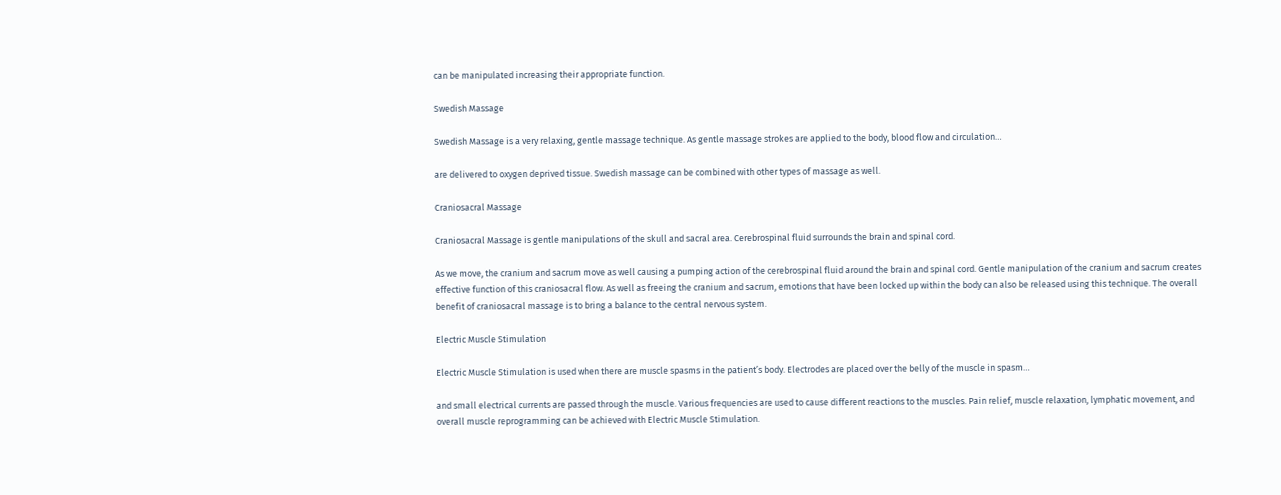can be manipulated increasing their appropriate function.

Swedish Massage

Swedish Massage is a very relaxing, gentle massage technique. As gentle massage strokes are applied to the body, blood flow and circulation…

are delivered to oxygen deprived tissue. Swedish massage can be combined with other types of massage as well.

Craniosacral Massage

Craniosacral Massage is gentle manipulations of the skull and sacral area. Cerebrospinal fluid surrounds the brain and spinal cord.

As we move, the cranium and sacrum move as well causing a pumping action of the cerebrospinal fluid around the brain and spinal cord. Gentle manipulation of the cranium and sacrum creates effective function of this craniosacral flow. As well as freeing the cranium and sacrum, emotions that have been locked up within the body can also be released using this technique. The overall benefit of craniosacral massage is to bring a balance to the central nervous system.

Electric Muscle Stimulation

Electric Muscle Stimulation is used when there are muscle spasms in the patient’s body. Electrodes are placed over the belly of the muscle in spasm…

and small electrical currents are passed through the muscle. Various frequencies are used to cause different reactions to the muscles. Pain relief, muscle relaxation, lymphatic movement, and overall muscle reprogramming can be achieved with Electric Muscle Stimulation.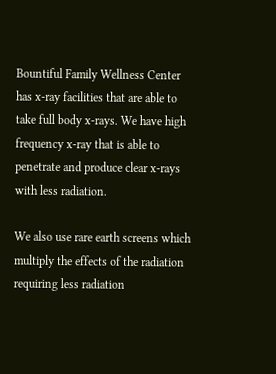Bountiful Family Wellness Center has x-ray facilities that are able to take full body x-rays. We have high frequency x-ray that is able to penetrate and produce clear x-rays with less radiation.

We also use rare earth screens which multiply the effects of the radiation requiring less radiation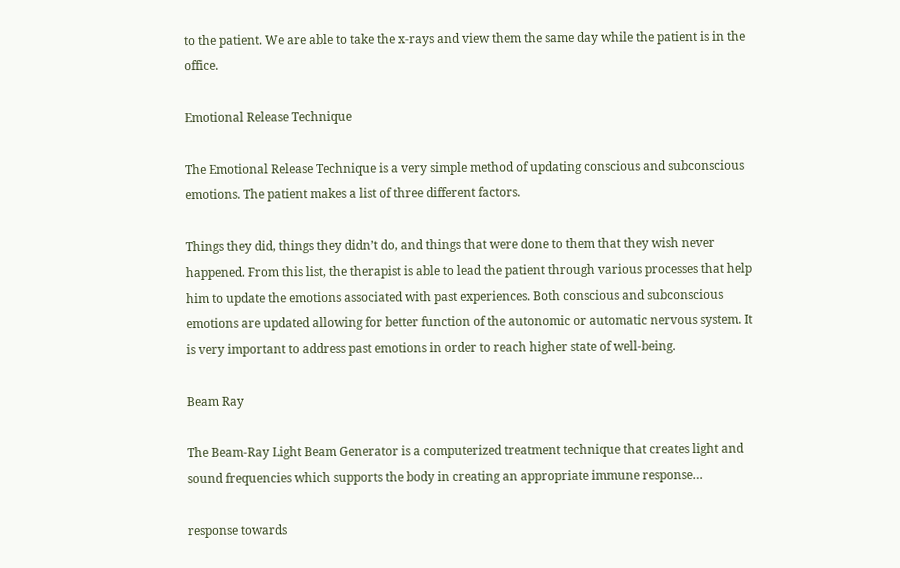to the patient. We are able to take the x-rays and view them the same day while the patient is in the office.

Emotional Release Technique

The Emotional Release Technique is a very simple method of updating conscious and subconscious emotions. The patient makes a list of three different factors.

Things they did, things they didn’t do, and things that were done to them that they wish never happened. From this list, the therapist is able to lead the patient through various processes that help him to update the emotions associated with past experiences. Both conscious and subconscious emotions are updated allowing for better function of the autonomic or automatic nervous system. It is very important to address past emotions in order to reach higher state of well-being.

Beam Ray

The Beam-Ray Light Beam Generator is a computerized treatment technique that creates light and sound frequencies which supports the body in creating an appropriate immune response…

response towards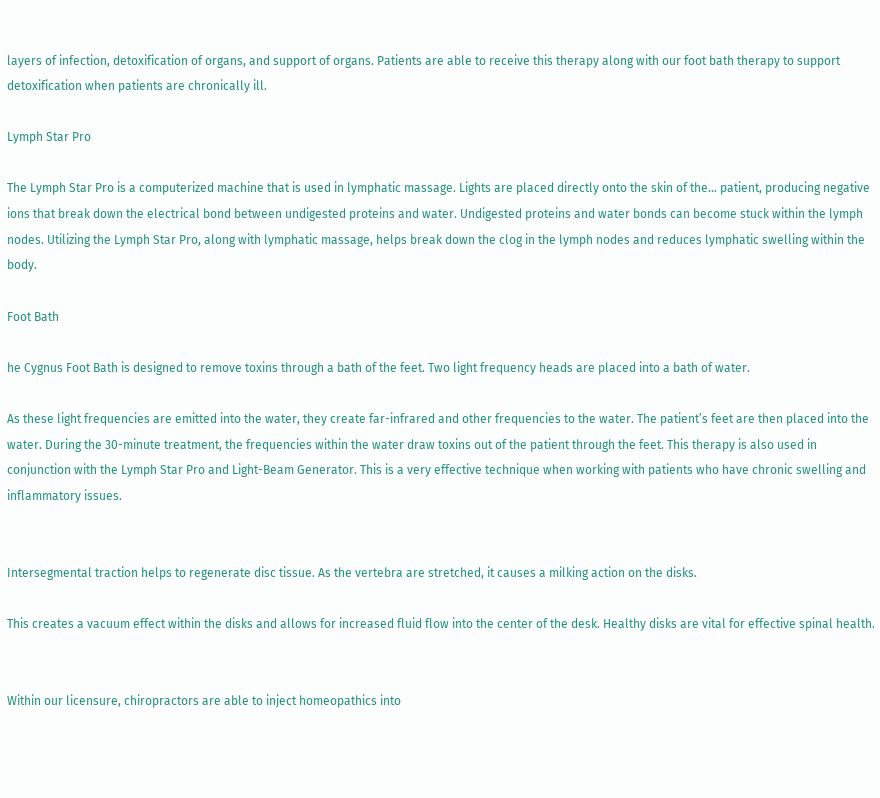layers of infection, detoxification of organs, and support of organs. Patients are able to receive this therapy along with our foot bath therapy to support detoxification when patients are chronically ill.

Lymph Star Pro

The Lymph Star Pro is a computerized machine that is used in lymphatic massage. Lights are placed directly onto the skin of the… patient, producing negative ions that break down the electrical bond between undigested proteins and water. Undigested proteins and water bonds can become stuck within the lymph nodes. Utilizing the Lymph Star Pro, along with lymphatic massage, helps break down the clog in the lymph nodes and reduces lymphatic swelling within the body.

Foot Bath

he Cygnus Foot Bath is designed to remove toxins through a bath of the feet. Two light frequency heads are placed into a bath of water.

As these light frequencies are emitted into the water, they create far-infrared and other frequencies to the water. The patient’s feet are then placed into the water. During the 30-minute treatment, the frequencies within the water draw toxins out of the patient through the feet. This therapy is also used in conjunction with the Lymph Star Pro and Light-Beam Generator. This is a very effective technique when working with patients who have chronic swelling and inflammatory issues.


Intersegmental traction helps to regenerate disc tissue. As the vertebra are stretched, it causes a milking action on the disks.

This creates a vacuum effect within the disks and allows for increased fluid flow into the center of the desk. Healthy disks are vital for effective spinal health.


Within our licensure, chiropractors are able to inject homeopathics into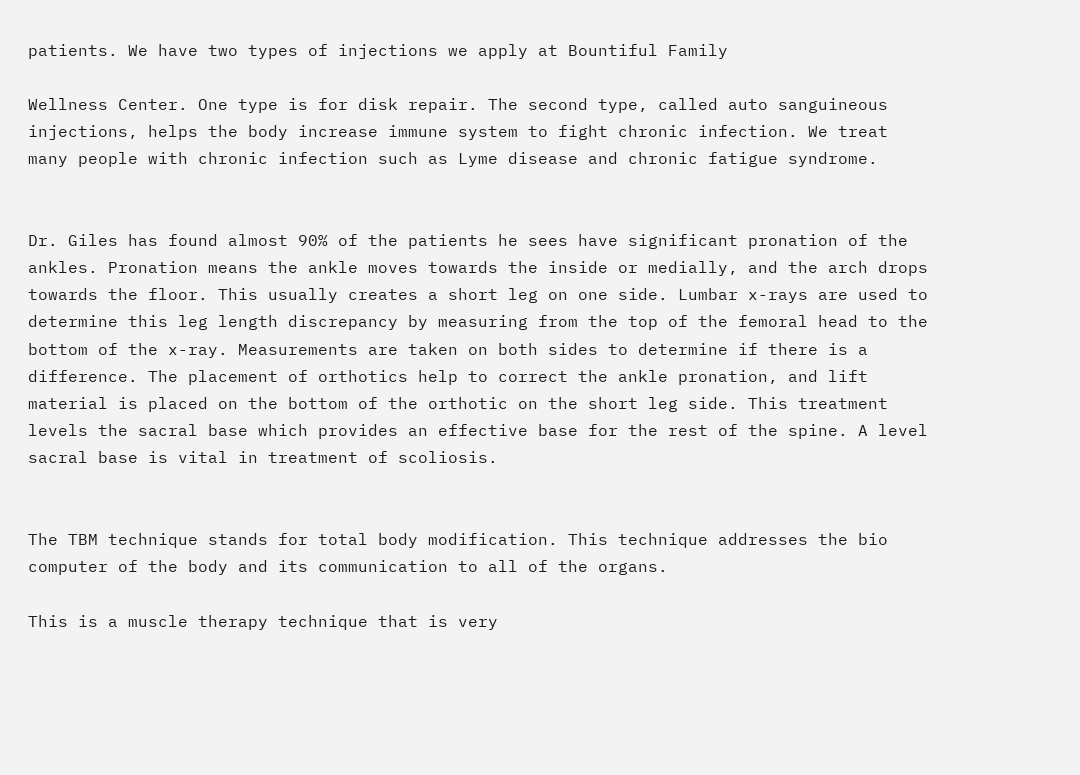patients. We have two types of injections we apply at Bountiful Family

Wellness Center. One type is for disk repair. The second type, called auto sanguineous injections, helps the body increase immune system to fight chronic infection. We treat many people with chronic infection such as Lyme disease and chronic fatigue syndrome.


Dr. Giles has found almost 90% of the patients he sees have significant pronation of the ankles. Pronation means the ankle moves towards the inside or medially, and the arch drops towards the floor. This usually creates a short leg on one side. Lumbar x-rays are used to determine this leg length discrepancy by measuring from the top of the femoral head to the bottom of the x-ray. Measurements are taken on both sides to determine if there is a difference. The placement of orthotics help to correct the ankle pronation, and lift material is placed on the bottom of the orthotic on the short leg side. This treatment levels the sacral base which provides an effective base for the rest of the spine. A level sacral base is vital in treatment of scoliosis.


The TBM technique stands for total body modification. This technique addresses the bio computer of the body and its communication to all of the organs.

This is a muscle therapy technique that is very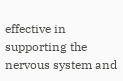effective in supporting the nervous system and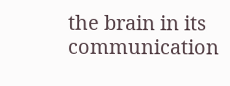the brain in its communication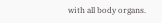with all body organs.